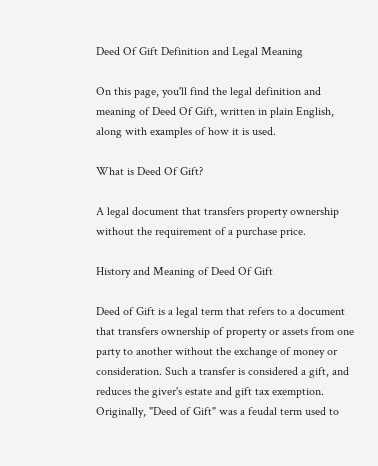Deed Of Gift Definition and Legal Meaning

On this page, you'll find the legal definition and meaning of Deed Of Gift, written in plain English, along with examples of how it is used.

What is Deed Of Gift?

A legal document that transfers property ownership without the requirement of a purchase price.

History and Meaning of Deed Of Gift

Deed of Gift is a legal term that refers to a document that transfers ownership of property or assets from one party to another without the exchange of money or consideration. Such a transfer is considered a gift, and reduces the giver's estate and gift tax exemption. Originally, "Deed of Gift" was a feudal term used to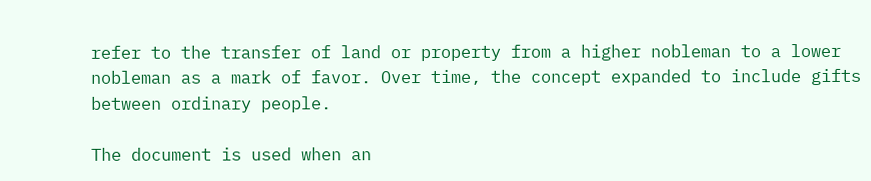refer to the transfer of land or property from a higher nobleman to a lower nobleman as a mark of favor. Over time, the concept expanded to include gifts between ordinary people.

The document is used when an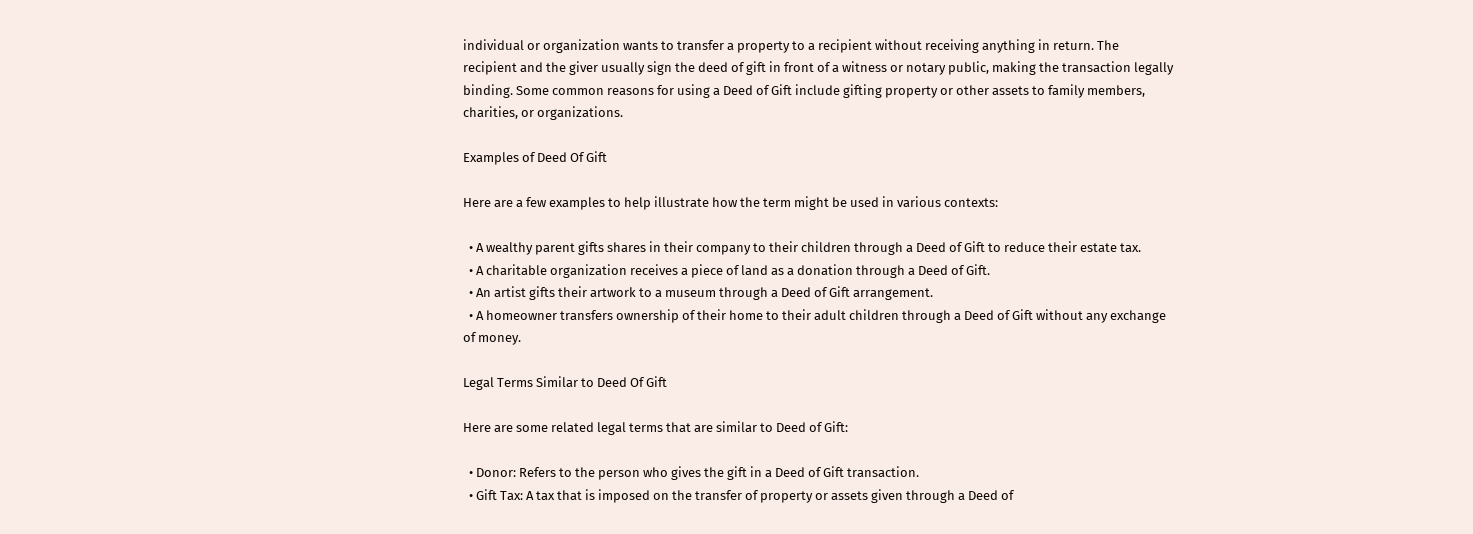individual or organization wants to transfer a property to a recipient without receiving anything in return. The recipient and the giver usually sign the deed of gift in front of a witness or notary public, making the transaction legally binding. Some common reasons for using a Deed of Gift include gifting property or other assets to family members, charities, or organizations.

Examples of Deed Of Gift

Here are a few examples to help illustrate how the term might be used in various contexts:

  • A wealthy parent gifts shares in their company to their children through a Deed of Gift to reduce their estate tax.
  • A charitable organization receives a piece of land as a donation through a Deed of Gift.
  • An artist gifts their artwork to a museum through a Deed of Gift arrangement.
  • A homeowner transfers ownership of their home to their adult children through a Deed of Gift without any exchange of money.

Legal Terms Similar to Deed Of Gift

Here are some related legal terms that are similar to Deed of Gift:

  • Donor: Refers to the person who gives the gift in a Deed of Gift transaction.
  • Gift Tax: A tax that is imposed on the transfer of property or assets given through a Deed of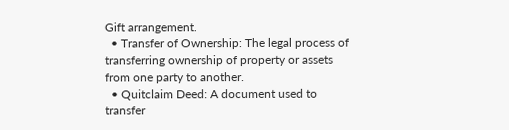Gift arrangement.
  • Transfer of Ownership: The legal process of transferring ownership of property or assets from one party to another.
  • Quitclaim Deed: A document used to transfer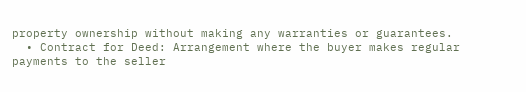property ownership without making any warranties or guarantees.
  • Contract for Deed: Arrangement where the buyer makes regular payments to the seller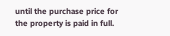until the purchase price for the property is paid in full.